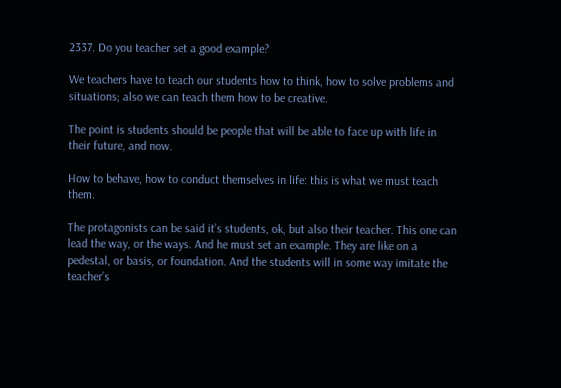2337. Do you teacher set a good example?

We teachers have to teach our students how to think, how to solve problems and situations; also we can teach them how to be creative.

The point is students should be people that will be able to face up with life in their future, and now.

How to behave, how to conduct themselves in life: this is what we must teach them.

The protagonists can be said it’s students, ok, but also their teacher. This one can lead the way, or the ways. And he must set an example. They are like on a pedestal, or basis, or foundation. And the students will in some way imitate the teacher’s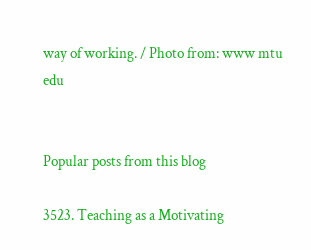way of working. / Photo from: www mtu edu


Popular posts from this blog

3523. Teaching as a Motivating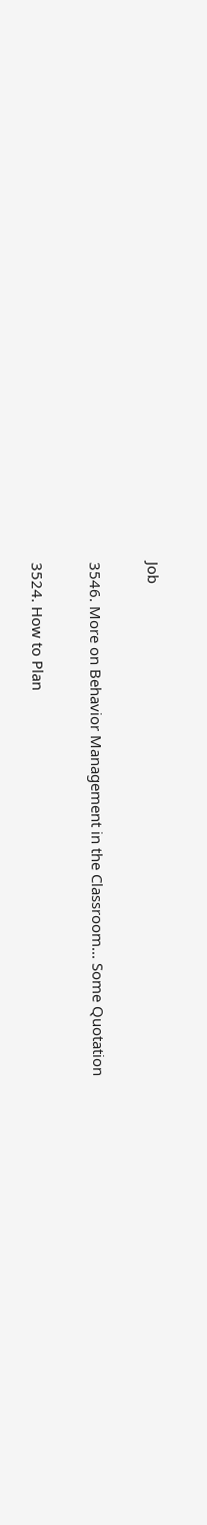Job

3546. More on Behavior Management in the Classroom... Some Quotation

3524. How to Plan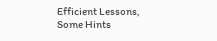Efficient Lessons, Some Hints